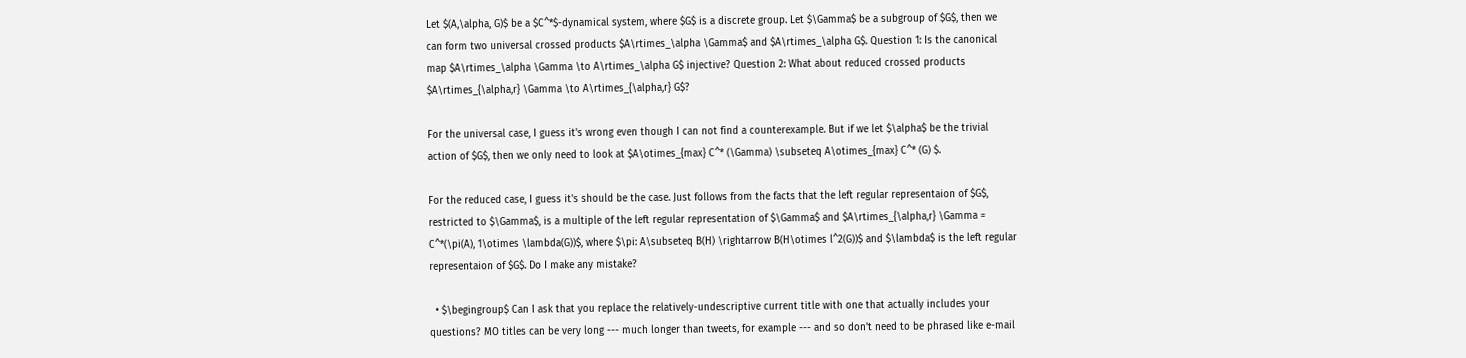Let $(A,\alpha, G)$ be a $C^*$-dynamical system, where $G$ is a discrete group. Let $\Gamma$ be a subgroup of $G$, then we can form two universal crossed products $A\rtimes_\alpha \Gamma$ and $A\rtimes_\alpha G$. Question 1: Is the canonical map $A\rtimes_\alpha \Gamma \to A\rtimes_\alpha G$ injective? Question 2: What about reduced crossed products $A\rtimes_{\alpha,r} \Gamma \to A\rtimes_{\alpha,r} G$?

For the universal case, I guess it's wrong even though I can not find a counterexample. But if we let $\alpha$ be the trivial action of $G$, then we only need to look at $A\otimes_{max} C^* (\Gamma) \subseteq A\otimes_{max} C^* (G) $.

For the reduced case, I guess it's should be the case. Just follows from the facts that the left regular representaion of $G$, restricted to $\Gamma$, is a multiple of the left regular representation of $\Gamma$ and $A\rtimes_{\alpha,r} \Gamma = C^*(\pi(A), 1\otimes \lambda(G))$, where $\pi: A\subseteq B(H) \rightarrow B(H\otimes l^2(G))$ and $\lambda$ is the left regular representaion of $G$. Do I make any mistake?

  • $\begingroup$ Can I ask that you replace the relatively-undescriptive current title with one that actually includes your questions? MO titles can be very long --- much longer than tweets, for example --- and so don't need to be phrased like e-mail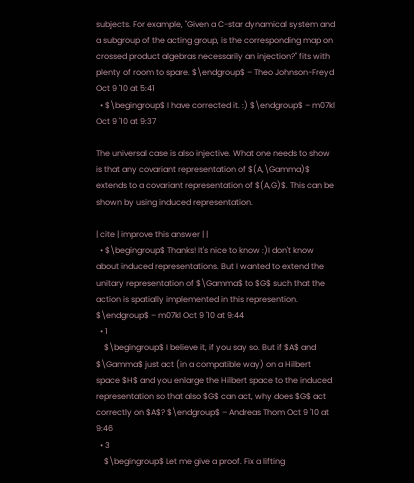subjects. For example, "Given a C-star dynamical system and a subgroup of the acting group, is the corresponding map on crossed product algebras necessarily an injection?" fits with plenty of room to spare. $\endgroup$ – Theo Johnson-Freyd Oct 9 '10 at 5:41
  • $\begingroup$ I have corrected it. :) $\endgroup$ – m07kl Oct 9 '10 at 9:37

The universal case is also injective. What one needs to show is that any covariant representation of $(A,\Gamma)$ extends to a covariant representation of $(A,G)$. This can be shown by using induced representation.

| cite | improve this answer | |
  • $\begingroup$ Thanks! It's nice to know :)I don't know about induced representations. But I wanted to extend the unitary representation of $\Gamma$ to $G$ such that the action is spatially implemented in this represention. $\endgroup$ – m07kl Oct 9 '10 at 9:44
  • 1
    $\begingroup$ I believe it, if you say so. But if $A$ and $\Gamma$ just act (in a compatible way) on a Hilbert space $H$ and you enlarge the Hilbert space to the induced representation so that also $G$ can act, why does $G$ act correctly on $A$? $\endgroup$ – Andreas Thom Oct 9 '10 at 9:46
  • 3
    $\begingroup$ Let me give a proof. Fix a lifting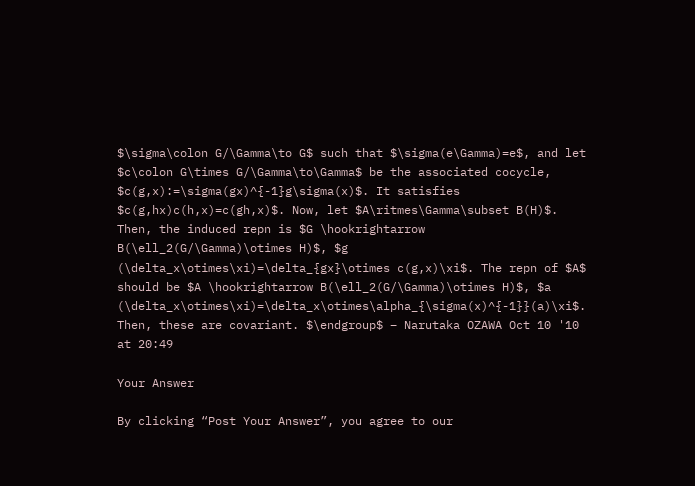$\sigma\colon G/\Gamma\to G$ such that $\sigma(e\Gamma)=e$, and let $c\colon G\times G/\Gamma\to\Gamma$ be the associated cocycle, $c(g,x):=\sigma(gx)^{-1}g\sigma(x)$. It satisfies $c(g,hx)c(h,x)=c(gh,x)$. Now, let $A\ritmes\Gamma\subset B(H)$. Then, the induced repn is $G \hookrightarrow B(\ell_2(G/\Gamma)\otimes H)$, $g (\delta_x\otimes\xi)=\delta_{gx}\otimes c(g,x)\xi$. The repn of $A$ should be $A \hookrightarrow B(\ell_2(G/\Gamma)\otimes H)$, $a (\delta_x\otimes\xi)=\delta_x\otimes\alpha_{\sigma(x)^{-1}}(a)\xi$. Then, these are covariant. $\endgroup$ – Narutaka OZAWA Oct 10 '10 at 20:49

Your Answer

By clicking “Post Your Answer”, you agree to our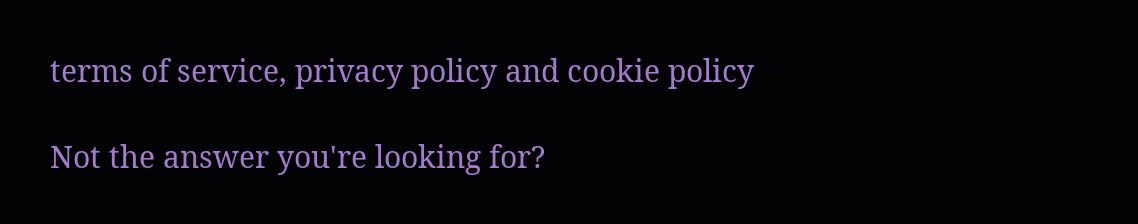terms of service, privacy policy and cookie policy

Not the answer you're looking for?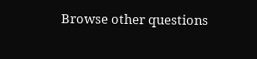Browse other questions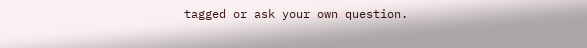tagged or ask your own question.